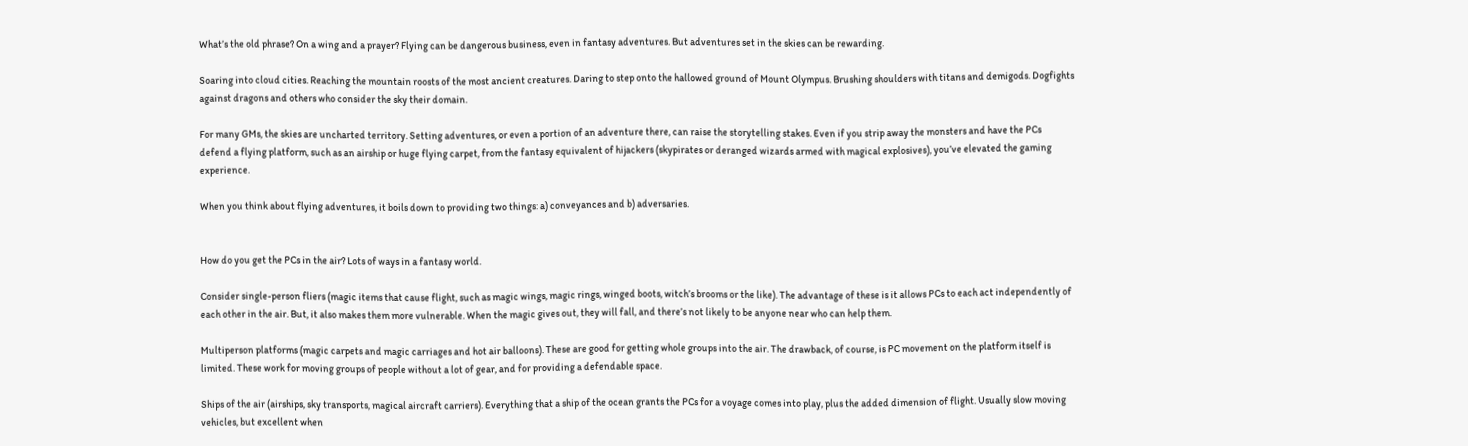What’s the old phrase? On a wing and a prayer? Flying can be dangerous business, even in fantasy adventures. But adventures set in the skies can be rewarding.

Soaring into cloud cities. Reaching the mountain roosts of the most ancient creatures. Daring to step onto the hallowed ground of Mount Olympus. Brushing shoulders with titans and demigods. Dogfights against dragons and others who consider the sky their domain.

For many GMs, the skies are uncharted territory. Setting adventures, or even a portion of an adventure there, can raise the storytelling stakes. Even if you strip away the monsters and have the PCs defend a flying platform, such as an airship or huge flying carpet, from the fantasy equivalent of hijackers (skypirates or deranged wizards armed with magical explosives), you’ve elevated the gaming experience.

When you think about flying adventures, it boils down to providing two things: a) conveyances and b) adversaries.


How do you get the PCs in the air? Lots of ways in a fantasy world.

Consider single-person fliers (magic items that cause flight, such as magic wings, magic rings, winged boots, witch’s brooms or the like). The advantage of these is it allows PCs to each act independently of each other in the air. But, it also makes them more vulnerable. When the magic gives out, they will fall, and there’s not likely to be anyone near who can help them.

Multiperson platforms (magic carpets and magic carriages and hot air balloons). These are good for getting whole groups into the air. The drawback, of course, is PC movement on the platform itself is limited. These work for moving groups of people without a lot of gear, and for providing a defendable space.

Ships of the air (airships, sky transports, magical aircraft carriers). Everything that a ship of the ocean grants the PCs for a voyage comes into play, plus the added dimension of flight. Usually slow moving vehicles, but excellent when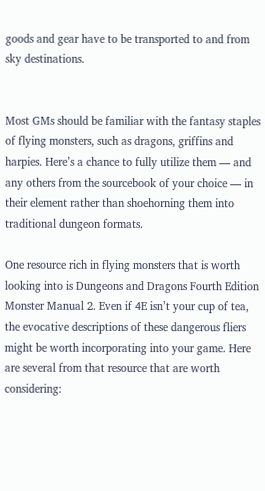goods and gear have to be transported to and from sky destinations.


Most GMs should be familiar with the fantasy staples of flying monsters, such as dragons, griffins and harpies. Here’s a chance to fully utilize them — and any others from the sourcebook of your choice — in their element rather than shoehorning them into traditional dungeon formats.

One resource rich in flying monsters that is worth looking into is Dungeons and Dragons Fourth Edition Monster Manual 2. Even if 4E isn’t your cup of tea, the evocative descriptions of these dangerous fliers might be worth incorporating into your game. Here are several from that resource that are worth considering: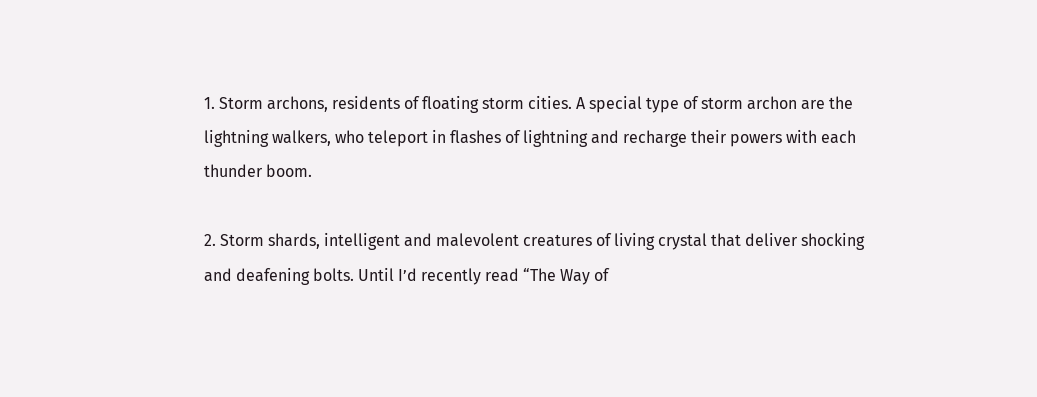1. Storm archons, residents of floating storm cities. A special type of storm archon are the lightning walkers, who teleport in flashes of lightning and recharge their powers with each thunder boom.

2. Storm shards, intelligent and malevolent creatures of living crystal that deliver shocking and deafening bolts. Until I’d recently read “The Way of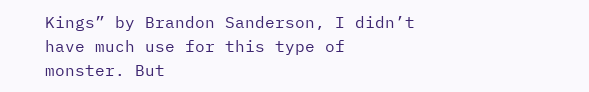Kings” by Brandon Sanderson, I didn’t have much use for this type of monster. But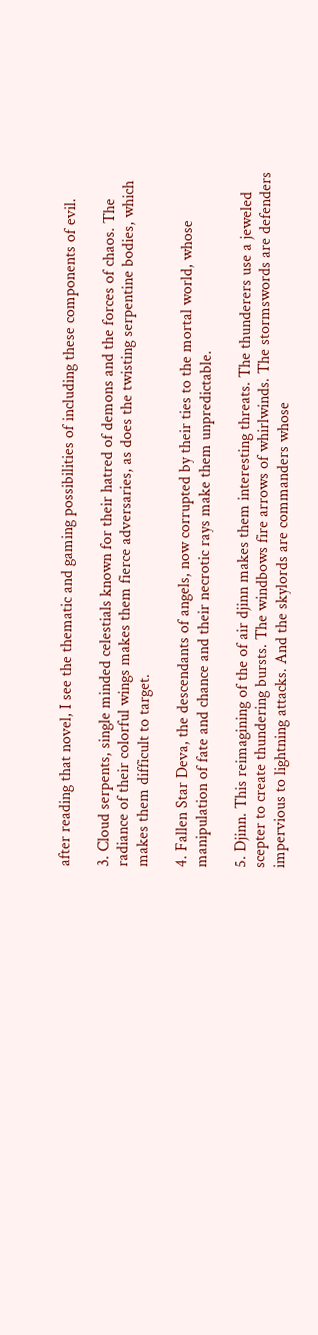after reading that novel, I see the thematic and gaming possibilities of including these components of evil.

3. Cloud serpents, single minded celestials known for their hatred of demons and the forces of chaos. The radiance of their colorful wings makes them fierce adversaries, as does the twisting serpentine bodies, which makes them difficult to target.

4. Fallen Star Deva, the descendants of angels, now corrupted by their ties to the mortal world, whose manipulation of fate and chance and their necrotic rays make them unpredictable.

5. Djinn. This reimagining of the of air djinn makes them interesting threats. The thunderers use a jeweled scepter to create thundering bursts. The windbows fire arrows of whirlwinds. The stormswords are defenders impervious to lightning attacks. And the skylords are commanders whose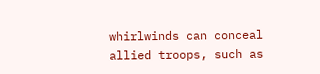whirlwinds can conceal allied troops, such as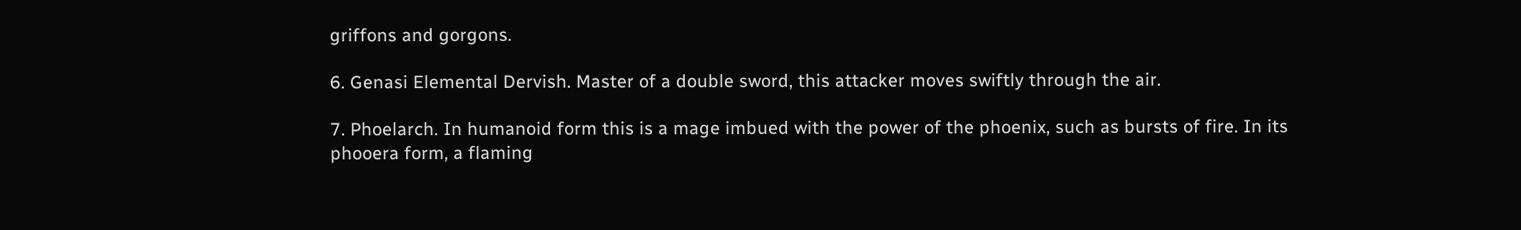griffons and gorgons.

6. Genasi Elemental Dervish. Master of a double sword, this attacker moves swiftly through the air.

7. Phoelarch. In humanoid form this is a mage imbued with the power of the phoenix, such as bursts of fire. In its phooera form, a flaming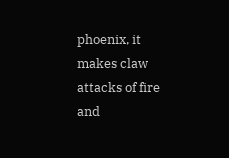phoenix, it makes claw attacks of fire and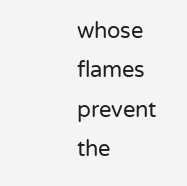whose flames prevent the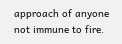approach of anyone not immune to fire.